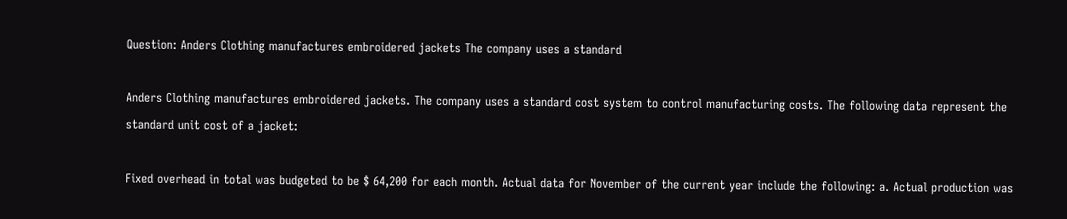Question: Anders Clothing manufactures embroidered jackets The company uses a standard

Anders Clothing manufactures embroidered jackets. The company uses a standard cost system to control manufacturing costs. The following data represent the standard unit cost of a jacket:

Fixed overhead in total was budgeted to be $ 64,200 for each month. Actual data for November of the current year include the following: a. Actual production was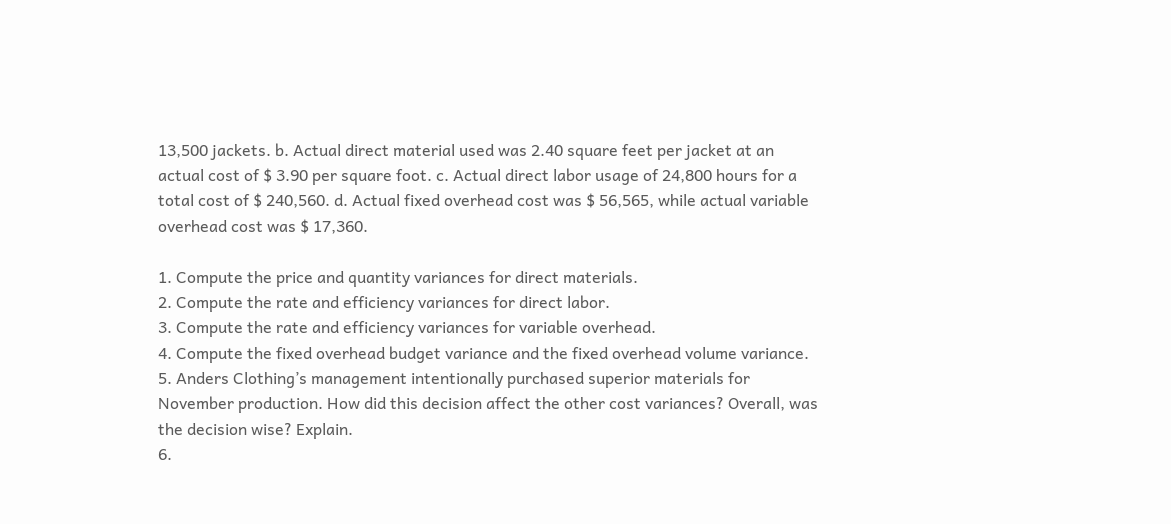13,500 jackets. b. Actual direct material used was 2.40 square feet per jacket at an actual cost of $ 3.90 per square foot. c. Actual direct labor usage of 24,800 hours for a total cost of $ 240,560. d. Actual fixed overhead cost was $ 56,565, while actual variable overhead cost was $ 17,360.

1. Compute the price and quantity variances for direct materials.
2. Compute the rate and efficiency variances for direct labor.
3. Compute the rate and efficiency variances for variable overhead.
4. Compute the fixed overhead budget variance and the fixed overhead volume variance.
5. Anders Clothing’s management intentionally purchased superior materials for November production. How did this decision affect the other cost variances? Overall, was the decision wise? Explain.
6.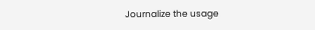Journalize the usage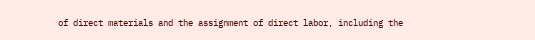of direct materials and the assignment of direct labor, including the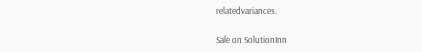relatedvariances.

Sale on SolutionInn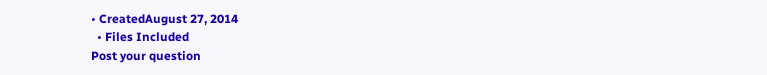• CreatedAugust 27, 2014
  • Files Included
Post your question